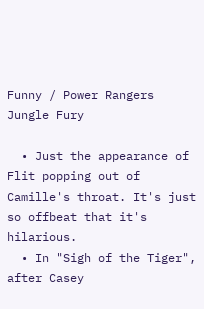Funny / Power Rangers Jungle Fury

  • Just the appearance of Flit popping out of Camille's throat. It's just so offbeat that it's hilarious.
  • In "Sigh of the Tiger", after Casey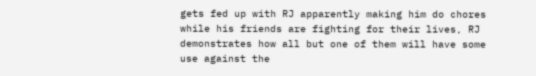gets fed up with RJ apparently making him do chores while his friends are fighting for their lives, RJ demonstrates how all but one of them will have some use against the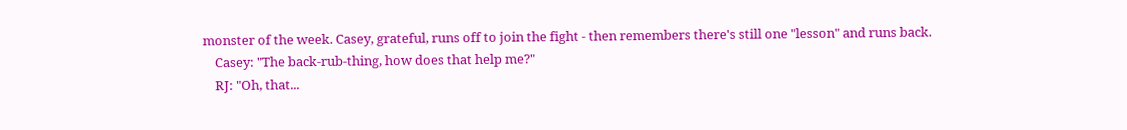monster of the week. Casey, grateful, runs off to join the fight - then remembers there's still one "lesson" and runs back.
    Casey: "The back-rub-thing, how does that help me?"
    RJ: "Oh, that...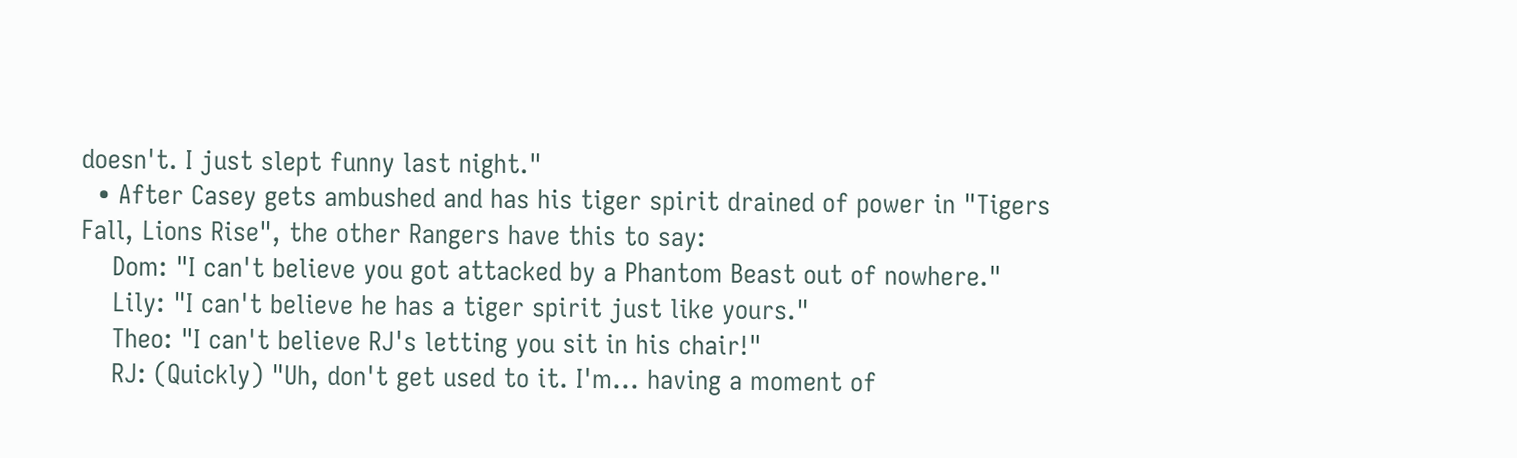doesn't. I just slept funny last night."
  • After Casey gets ambushed and has his tiger spirit drained of power in "Tigers Fall, Lions Rise", the other Rangers have this to say:
    Dom: "I can't believe you got attacked by a Phantom Beast out of nowhere."
    Lily: "I can't believe he has a tiger spirit just like yours."
    Theo: "I can't believe RJ's letting you sit in his chair!"
    RJ: (Quickly) "Uh, don't get used to it. I'm... having a moment of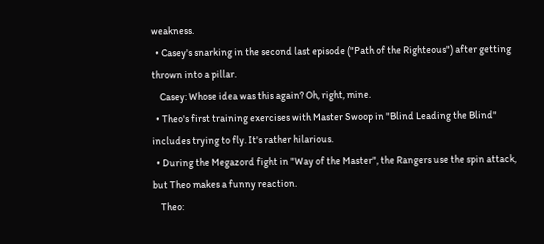weakness.
  • Casey's snarking in the second last episode ("Path of the Righteous") after getting thrown into a pillar.
    Casey: Whose idea was this again? Oh, right, mine.
  • Theo's first training exercises with Master Swoop in "Blind Leading the Blind" includes trying to fly. It's rather hilarious.
  • During the Megazord fight in "Way of the Master", the Rangers use the spin attack, but Theo makes a funny reaction.
    Theo: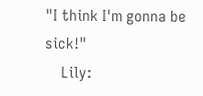"I think I'm gonna be sick!"
    Lily: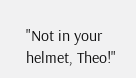"Not in your helmet, Theo!"